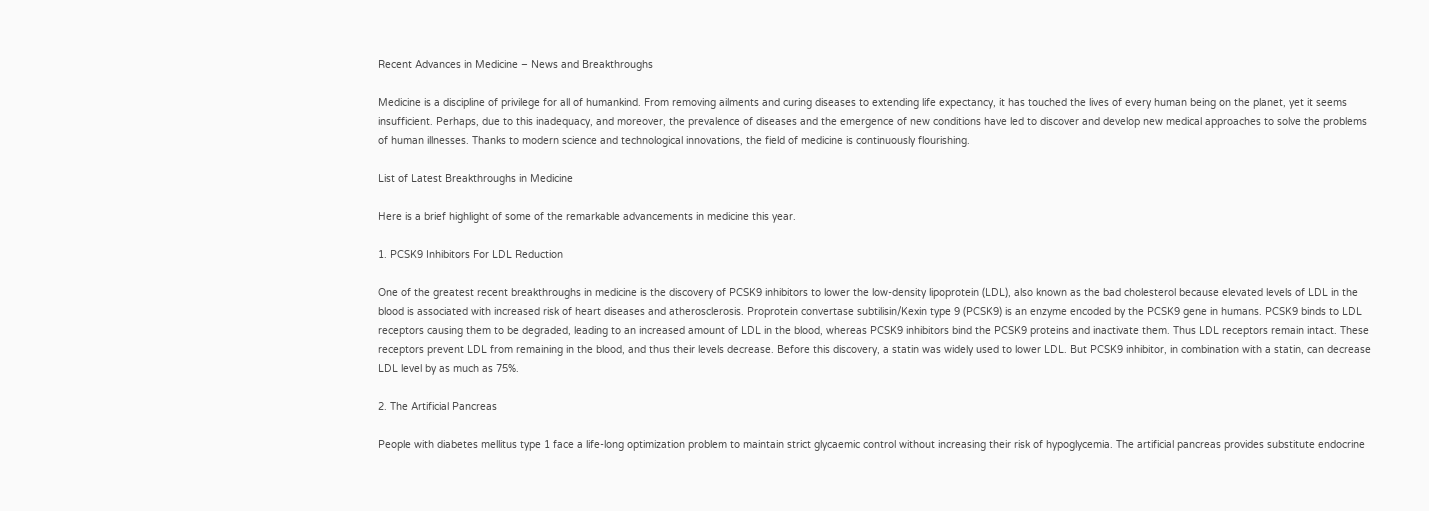Recent Advances in Medicine – News and Breakthroughs

Medicine is a discipline of privilege for all of humankind. From removing ailments and curing diseases to extending life expectancy, it has touched the lives of every human being on the planet, yet it seems insufficient. Perhaps, due to this inadequacy, and moreover, the prevalence of diseases and the emergence of new conditions have led to discover and develop new medical approaches to solve the problems of human illnesses. Thanks to modern science and technological innovations, the field of medicine is continuously flourishing.

List of Latest Breakthroughs in Medicine

Here is a brief highlight of some of the remarkable advancements in medicine this year.

1. PCSK9 Inhibitors For LDL Reduction

One of the greatest recent breakthroughs in medicine is the discovery of PCSK9 inhibitors to lower the low-density lipoprotein (LDL), also known as the bad cholesterol because elevated levels of LDL in the blood is associated with increased risk of heart diseases and atherosclerosis. Proprotein convertase subtilisin/Kexin type 9 (PCSK9) is an enzyme encoded by the PCSK9 gene in humans. PCSK9 binds to LDL receptors causing them to be degraded, leading to an increased amount of LDL in the blood, whereas PCSK9 inhibitors bind the PCSK9 proteins and inactivate them. Thus LDL receptors remain intact. These receptors prevent LDL from remaining in the blood, and thus their levels decrease. Before this discovery, a statin was widely used to lower LDL. But PCSK9 inhibitor, in combination with a statin, can decrease LDL level by as much as 75%.

2. The Artificial Pancreas

People with diabetes mellitus type 1 face a life-long optimization problem to maintain strict glycaemic control without increasing their risk of hypoglycemia. The artificial pancreas provides substitute endocrine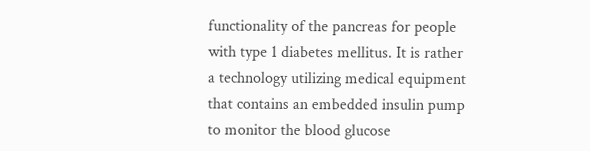functionality of the pancreas for people with type 1 diabetes mellitus. It is rather a technology utilizing medical equipment that contains an embedded insulin pump to monitor the blood glucose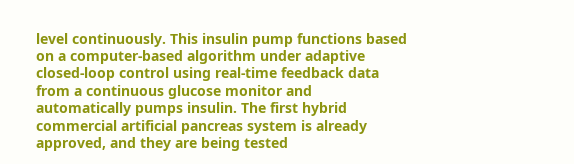level continuously. This insulin pump functions based on a computer-based algorithm under adaptive closed-loop control using real-time feedback data from a continuous glucose monitor and automatically pumps insulin. The first hybrid commercial artificial pancreas system is already approved, and they are being tested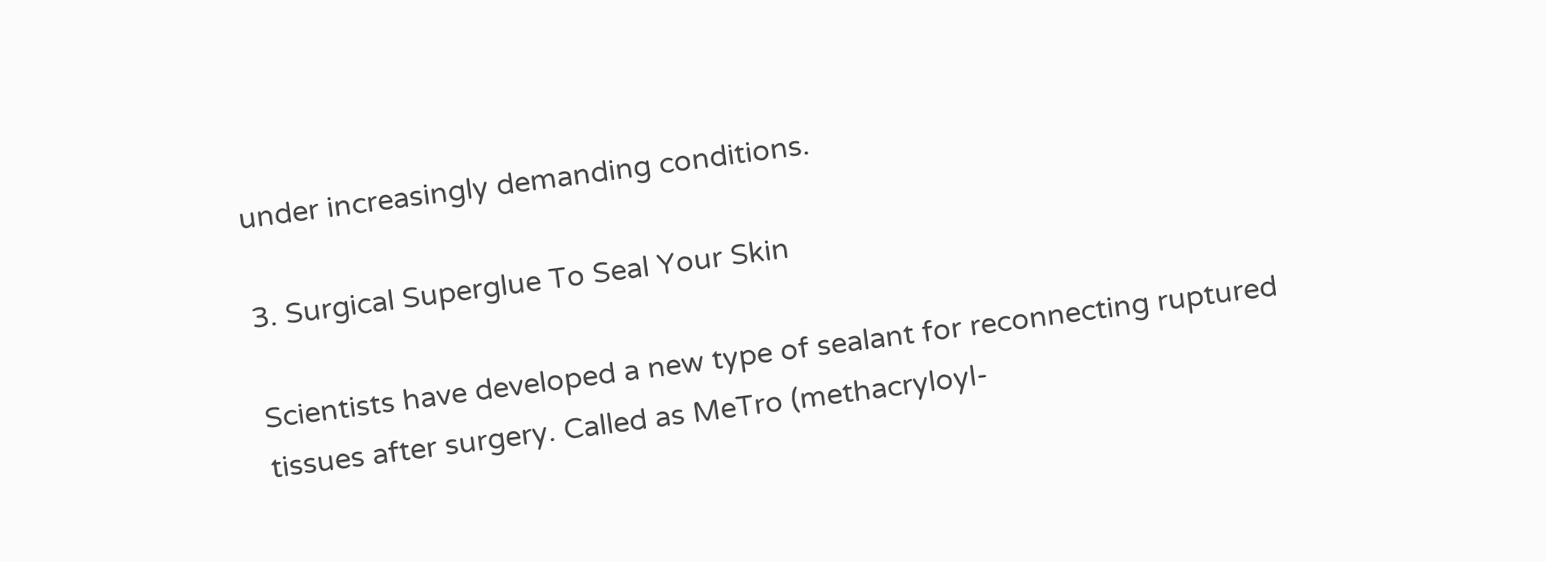under increasingly demanding conditions.

3. Surgical Superglue To Seal Your Skin

Scientists have developed a new type of sealant for reconnecting ruptured tissues after surgery. Called as MeTro (methacryloyl-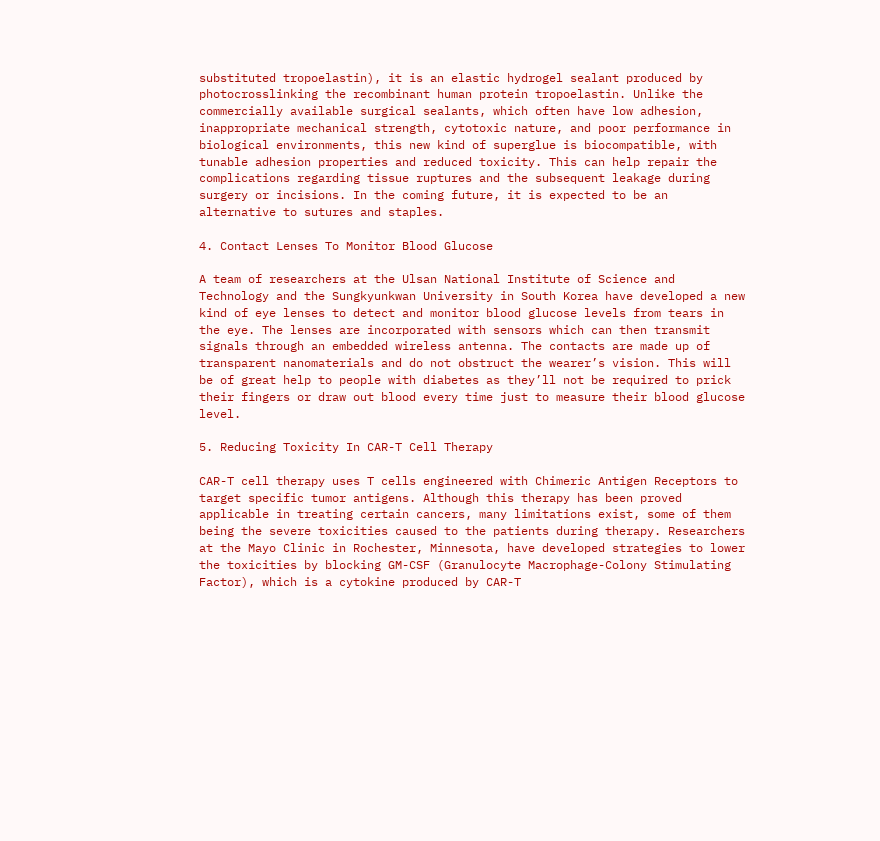substituted tropoelastin), it is an elastic hydrogel sealant produced by photocrosslinking the recombinant human protein tropoelastin. Unlike the commercially available surgical sealants, which often have low adhesion, inappropriate mechanical strength, cytotoxic nature, and poor performance in biological environments, this new kind of superglue is biocompatible, with tunable adhesion properties and reduced toxicity. This can help repair the complications regarding tissue ruptures and the subsequent leakage during surgery or incisions. In the coming future, it is expected to be an alternative to sutures and staples.

4. Contact Lenses To Monitor Blood Glucose

A team of researchers at the Ulsan National Institute of Science and Technology and the Sungkyunkwan University in South Korea have developed a new kind of eye lenses to detect and monitor blood glucose levels from tears in the eye. The lenses are incorporated with sensors which can then transmit signals through an embedded wireless antenna. The contacts are made up of transparent nanomaterials and do not obstruct the wearer’s vision. This will be of great help to people with diabetes as they’ll not be required to prick their fingers or draw out blood every time just to measure their blood glucose level.

5. Reducing Toxicity In CAR-T Cell Therapy

CAR-T cell therapy uses T cells engineered with Chimeric Antigen Receptors to target specific tumor antigens. Although this therapy has been proved applicable in treating certain cancers, many limitations exist, some of them being the severe toxicities caused to the patients during therapy. Researchers at the Mayo Clinic in Rochester, Minnesota, have developed strategies to lower the toxicities by blocking GM-CSF (Granulocyte Macrophage-Colony Stimulating Factor), which is a cytokine produced by CAR-T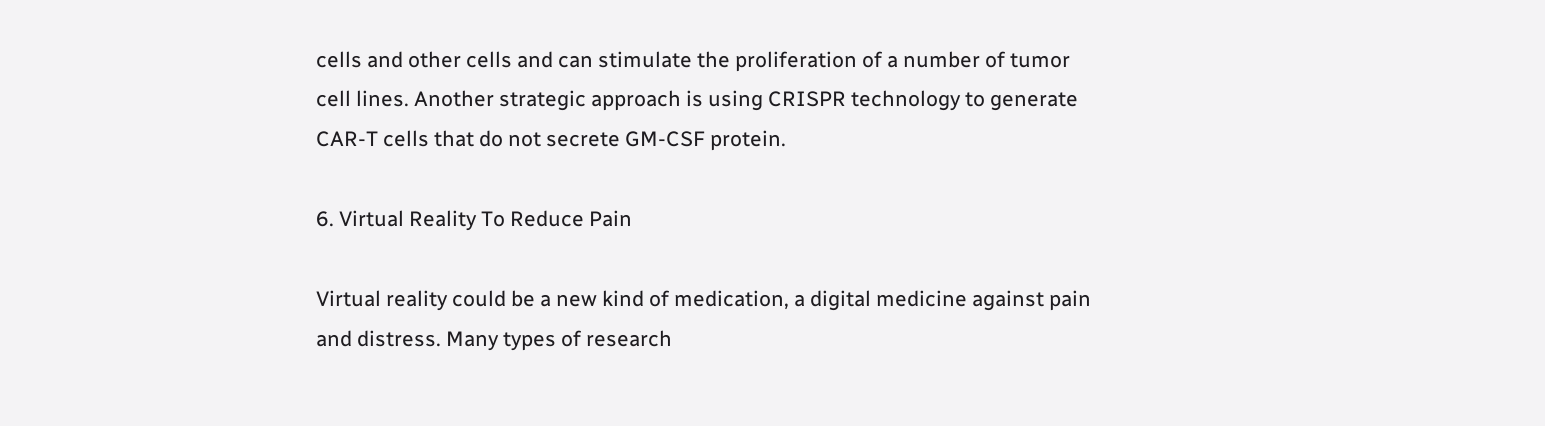cells and other cells and can stimulate the proliferation of a number of tumor cell lines. Another strategic approach is using CRISPR technology to generate CAR-T cells that do not secrete GM-CSF protein.

6. Virtual Reality To Reduce Pain

Virtual reality could be a new kind of medication, a digital medicine against pain and distress. Many types of research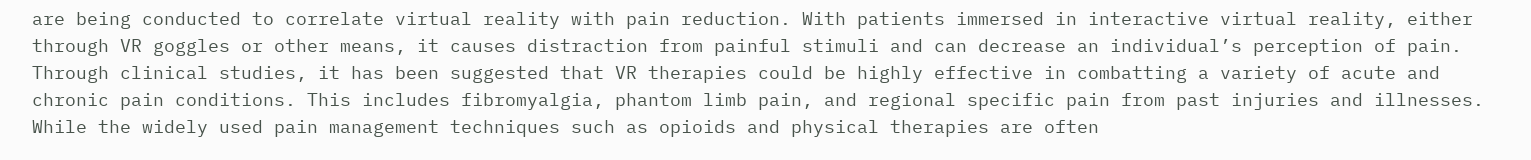are being conducted to correlate virtual reality with pain reduction. With patients immersed in interactive virtual reality, either through VR goggles or other means, it causes distraction from painful stimuli and can decrease an individual’s perception of pain. Through clinical studies, it has been suggested that VR therapies could be highly effective in combatting a variety of acute and chronic pain conditions. This includes fibromyalgia, phantom limb pain, and regional specific pain from past injuries and illnesses. While the widely used pain management techniques such as opioids and physical therapies are often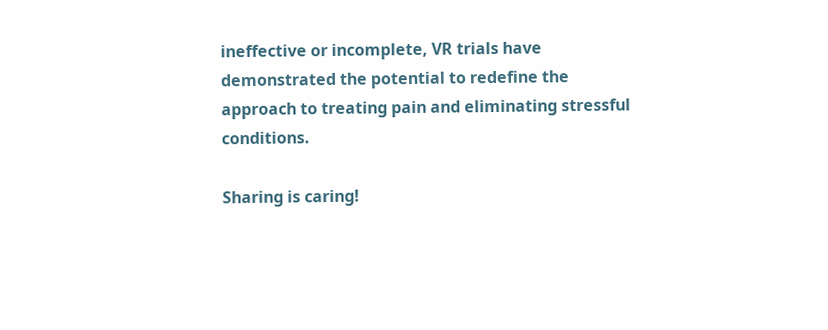ineffective or incomplete, VR trials have demonstrated the potential to redefine the approach to treating pain and eliminating stressful conditions.

Sharing is caring!